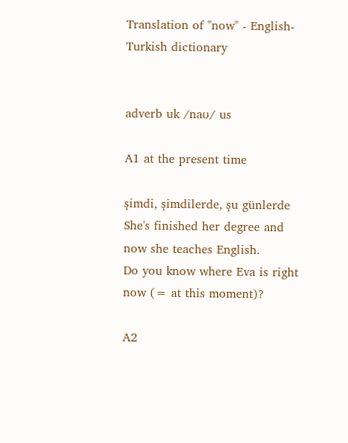Translation of "now" - English-Turkish dictionary


adverb uk /naʊ/ us

A1 at the present time

şimdi, şimdilerde, şu günlerde
She's finished her degree and now she teaches English.
Do you know where Eva is right now (= at this moment)?

A2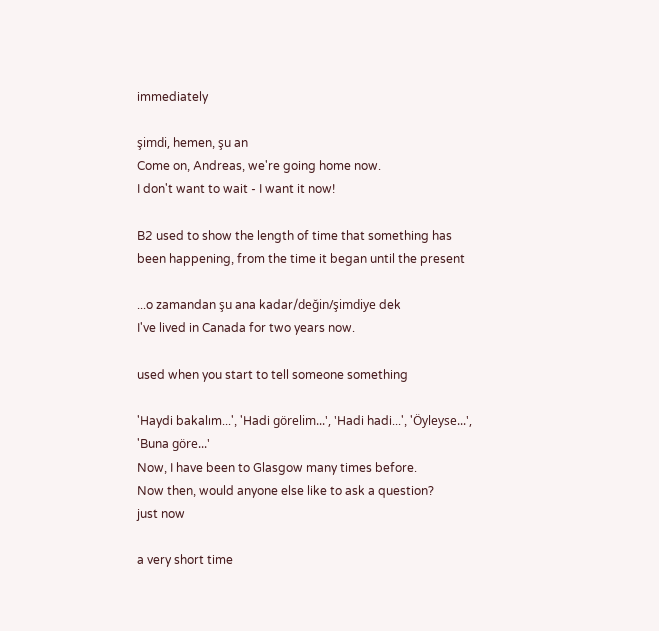immediately

şimdi, hemen, şu an
Come on, Andreas, we're going home now.
I don't want to wait - I want it now!

B2 used to show the length of time that something has been happening, from the time it began until the present

...o zamandan şu ana kadar/değin/şimdiye dek
I've lived in Canada for two years now.

used when you start to tell someone something

'Haydi bakalım...', 'Hadi görelim...', 'Hadi hadi...', 'Öyleyse...', 'Buna göre...'
Now, I have been to Glasgow many times before.
Now then, would anyone else like to ask a question?
just now

a very short time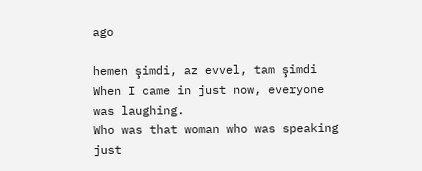ago

hemen şimdi, az evvel, tam şimdi
When I came in just now, everyone was laughing.
Who was that woman who was speaking just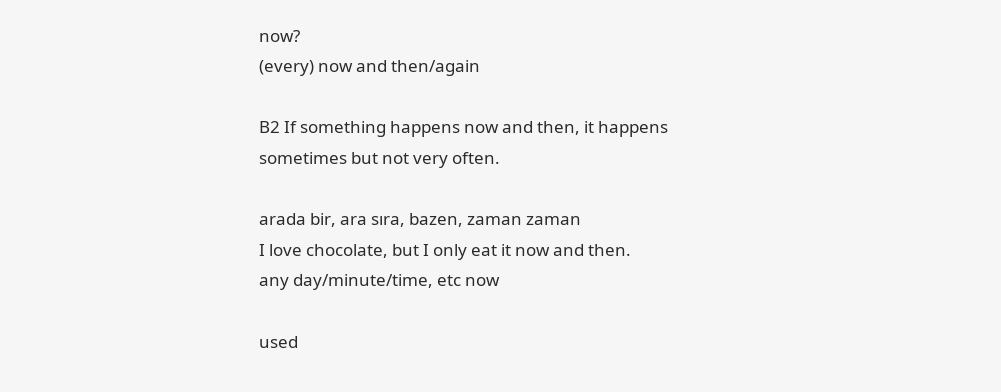now?
(every) now and then/again

B2 If something happens now and then, it happens sometimes but not very often.

arada bir, ara sıra, bazen, zaman zaman
I love chocolate, but I only eat it now and then.
any day/minute/time, etc now

used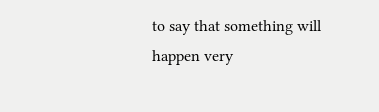to say that something will happen very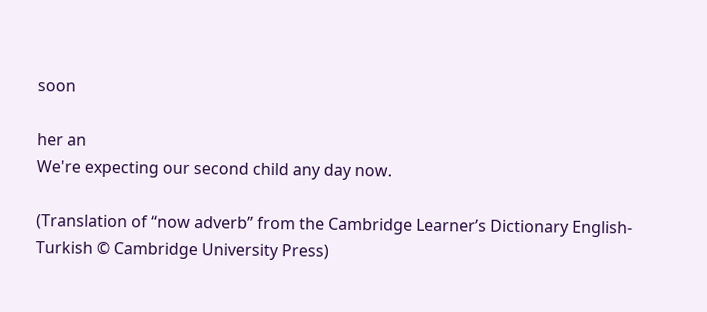soon

her an
We're expecting our second child any day now.

(Translation of “now adverb” from the Cambridge Learner’s Dictionary English-Turkish © Cambridge University Press)